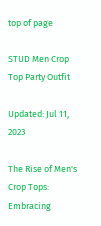top of page

STUD Men Crop Top Party Outfit

Updated: Jul 11, 2023

The Rise of Men's Crop Tops: Embracing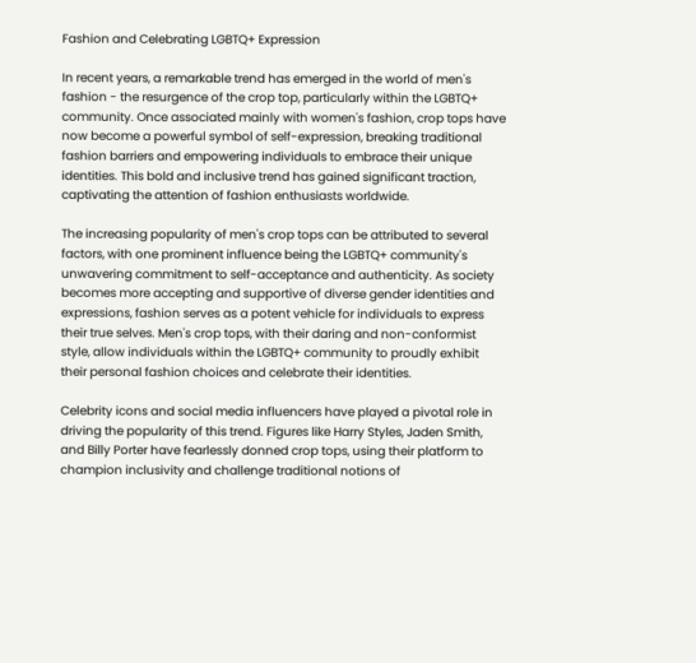Fashion and Celebrating LGBTQ+ Expression

In recent years, a remarkable trend has emerged in the world of men's fashion - the resurgence of the crop top, particularly within the LGBTQ+ community. Once associated mainly with women's fashion, crop tops have now become a powerful symbol of self-expression, breaking traditional fashion barriers and empowering individuals to embrace their unique identities. This bold and inclusive trend has gained significant traction, captivating the attention of fashion enthusiasts worldwide.

The increasing popularity of men's crop tops can be attributed to several factors, with one prominent influence being the LGBTQ+ community's unwavering commitment to self-acceptance and authenticity. As society becomes more accepting and supportive of diverse gender identities and expressions, fashion serves as a potent vehicle for individuals to express their true selves. Men's crop tops, with their daring and non-conformist style, allow individuals within the LGBTQ+ community to proudly exhibit their personal fashion choices and celebrate their identities.

Celebrity icons and social media influencers have played a pivotal role in driving the popularity of this trend. Figures like Harry Styles, Jaden Smith, and Billy Porter have fearlessly donned crop tops, using their platform to champion inclusivity and challenge traditional notions of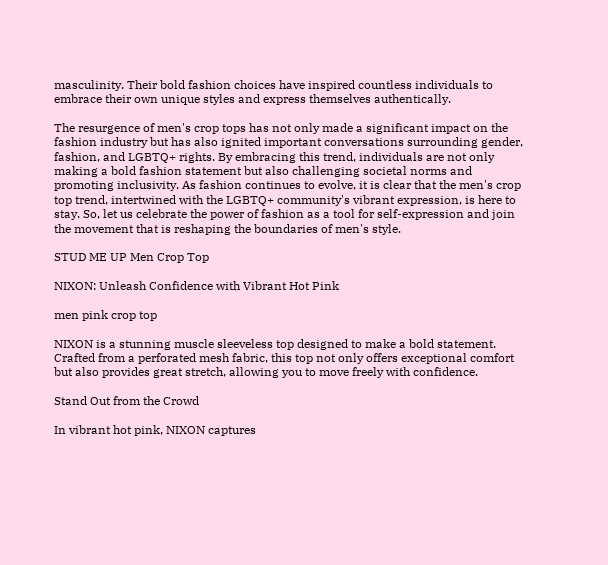masculinity. Their bold fashion choices have inspired countless individuals to embrace their own unique styles and express themselves authentically.

The resurgence of men's crop tops has not only made a significant impact on the fashion industry but has also ignited important conversations surrounding gender, fashion, and LGBTQ+ rights. By embracing this trend, individuals are not only making a bold fashion statement but also challenging societal norms and promoting inclusivity. As fashion continues to evolve, it is clear that the men's crop top trend, intertwined with the LGBTQ+ community's vibrant expression, is here to stay. So, let us celebrate the power of fashion as a tool for self-expression and join the movement that is reshaping the boundaries of men's style.

STUD ME UP Men Crop Top

NIXON: Unleash Confidence with Vibrant Hot Pink

men pink crop top

NIXON is a stunning muscle sleeveless top designed to make a bold statement. Crafted from a perforated mesh fabric, this top not only offers exceptional comfort but also provides great stretch, allowing you to move freely with confidence.

Stand Out from the Crowd

In vibrant hot pink, NIXON captures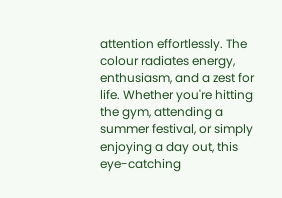attention effortlessly. The colour radiates energy, enthusiasm, and a zest for life. Whether you're hitting the gym, attending a summer festival, or simply enjoying a day out, this eye-catching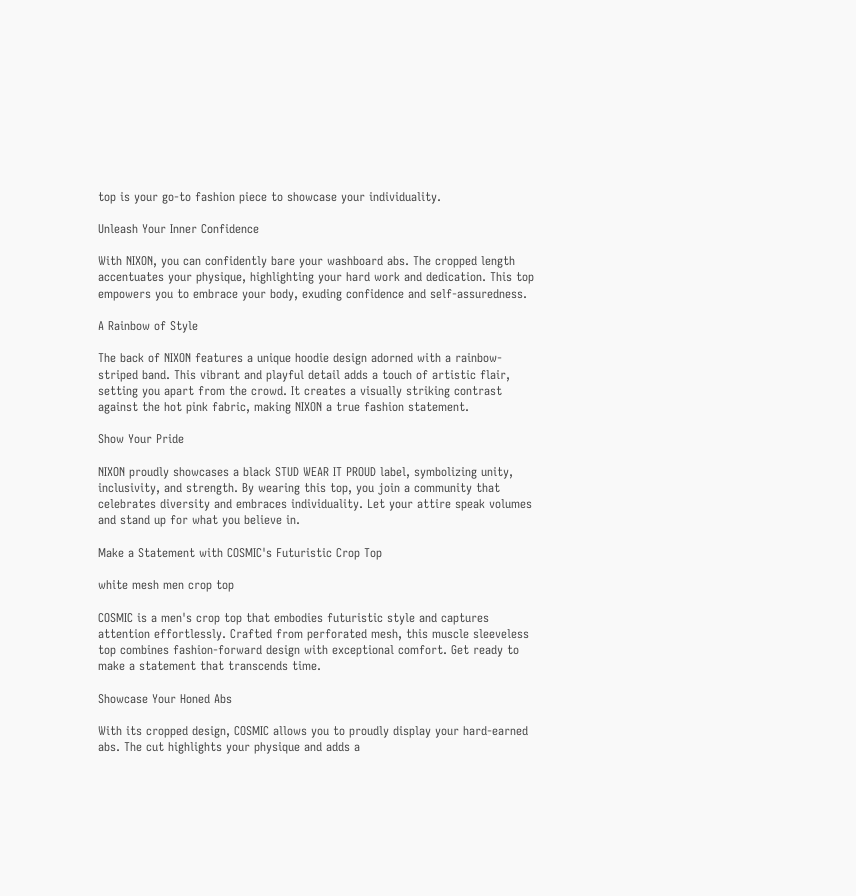top is your go-to fashion piece to showcase your individuality.

Unleash Your Inner Confidence

With NIXON, you can confidently bare your washboard abs. The cropped length accentuates your physique, highlighting your hard work and dedication. This top empowers you to embrace your body, exuding confidence and self-assuredness.

A Rainbow of Style

The back of NIXON features a unique hoodie design adorned with a rainbow-striped band. This vibrant and playful detail adds a touch of artistic flair, setting you apart from the crowd. It creates a visually striking contrast against the hot pink fabric, making NIXON a true fashion statement.

Show Your Pride

NIXON proudly showcases a black STUD WEAR IT PROUD label, symbolizing unity, inclusivity, and strength. By wearing this top, you join a community that celebrates diversity and embraces individuality. Let your attire speak volumes and stand up for what you believe in.

Make a Statement with COSMIC's Futuristic Crop Top

white mesh men crop top

COSMIC is a men's crop top that embodies futuristic style and captures attention effortlessly. Crafted from perforated mesh, this muscle sleeveless top combines fashion-forward design with exceptional comfort. Get ready to make a statement that transcends time.

Showcase Your Honed Abs

With its cropped design, COSMIC allows you to proudly display your hard-earned abs. The cut highlights your physique and adds a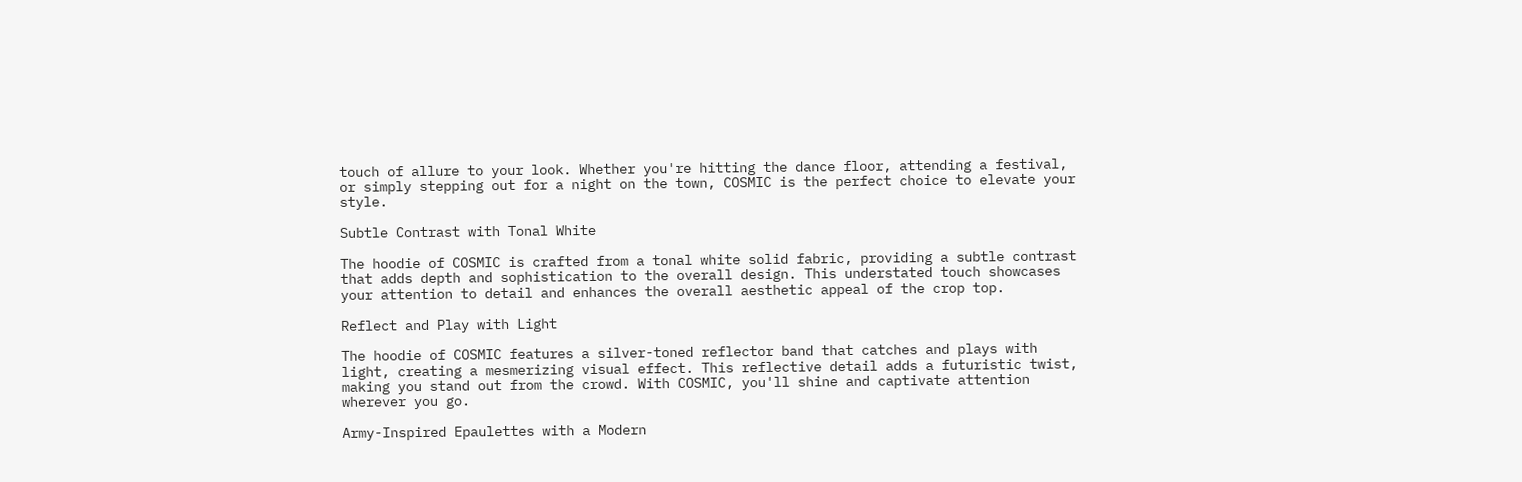touch of allure to your look. Whether you're hitting the dance floor, attending a festival, or simply stepping out for a night on the town, COSMIC is the perfect choice to elevate your style.

Subtle Contrast with Tonal White

The hoodie of COSMIC is crafted from a tonal white solid fabric, providing a subtle contrast that adds depth and sophistication to the overall design. This understated touch showcases your attention to detail and enhances the overall aesthetic appeal of the crop top.

Reflect and Play with Light

The hoodie of COSMIC features a silver-toned reflector band that catches and plays with light, creating a mesmerizing visual effect. This reflective detail adds a futuristic twist, making you stand out from the crowd. With COSMIC, you'll shine and captivate attention wherever you go.

Army-Inspired Epaulettes with a Modern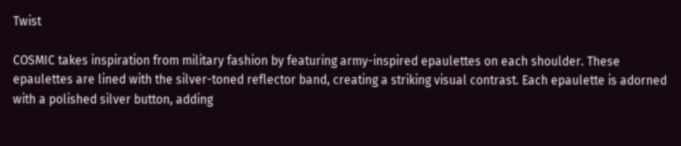Twist

COSMIC takes inspiration from military fashion by featuring army-inspired epaulettes on each shoulder. These epaulettes are lined with the silver-toned reflector band, creating a striking visual contrast. Each epaulette is adorned with a polished silver button, adding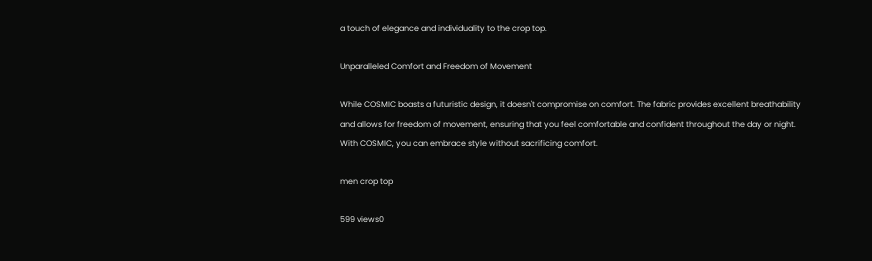a touch of elegance and individuality to the crop top.

Unparalleled Comfort and Freedom of Movement

While COSMIC boasts a futuristic design, it doesn't compromise on comfort. The fabric provides excellent breathability and allows for freedom of movement, ensuring that you feel comfortable and confident throughout the day or night. With COSMIC, you can embrace style without sacrificing comfort.

men crop top

599 views0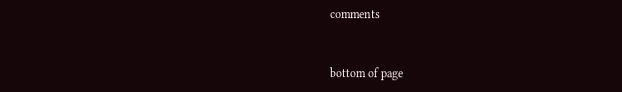comments


bottom of page